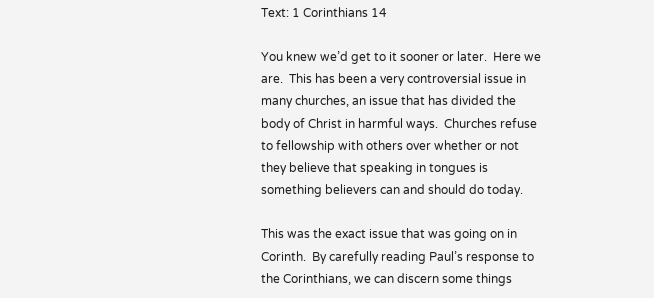Text: 1 Corinthians 14

You knew we’d get to it sooner or later.  Here we are.  This has been a very controversial issue in many churches, an issue that has divided the body of Christ in harmful ways.  Churches refuse to fellowship with others over whether or not they believe that speaking in tongues is something believers can and should do today.

This was the exact issue that was going on in Corinth.  By carefully reading Paul’s response to the Corinthians, we can discern some things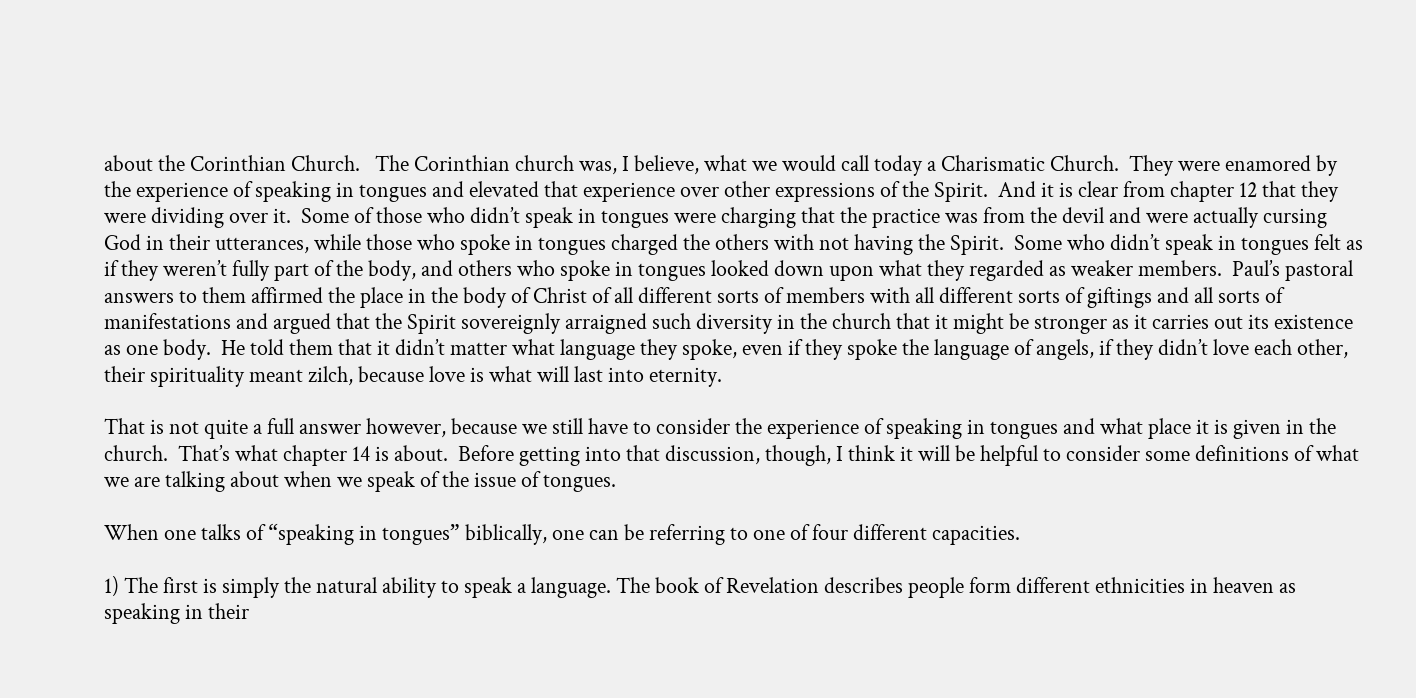about the Corinthian Church.   The Corinthian church was, I believe, what we would call today a Charismatic Church.  They were enamored by the experience of speaking in tongues and elevated that experience over other expressions of the Spirit.  And it is clear from chapter 12 that they were dividing over it.  Some of those who didn’t speak in tongues were charging that the practice was from the devil and were actually cursing God in their utterances, while those who spoke in tongues charged the others with not having the Spirit.  Some who didn’t speak in tongues felt as if they weren’t fully part of the body, and others who spoke in tongues looked down upon what they regarded as weaker members.  Paul’s pastoral answers to them affirmed the place in the body of Christ of all different sorts of members with all different sorts of giftings and all sorts of manifestations and argued that the Spirit sovereignly arraigned such diversity in the church that it might be stronger as it carries out its existence as one body.  He told them that it didn’t matter what language they spoke, even if they spoke the language of angels, if they didn’t love each other, their spirituality meant zilch, because love is what will last into eternity.

That is not quite a full answer however, because we still have to consider the experience of speaking in tongues and what place it is given in the church.  That’s what chapter 14 is about.  Before getting into that discussion, though, I think it will be helpful to consider some definitions of what we are talking about when we speak of the issue of tongues.

When one talks of “speaking in tongues” biblically, one can be referring to one of four different capacities.

1) The first is simply the natural ability to speak a language. The book of Revelation describes people form different ethnicities in heaven as speaking in their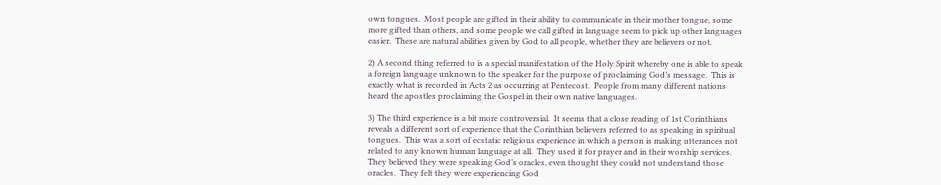own tongues.  Most people are gifted in their ability to communicate in their mother tongue, some more gifted than others, and some people we call gifted in language seem to pick up other languages easier.  These are natural abilities given by God to all people, whether they are believers or not.

2) A second thing referred to is a special manifestation of the Holy Spirit whereby one is able to speak a foreign language unknown to the speaker for the purpose of proclaiming God’s message.  This is exactly what is recorded in Acts 2 as occurring at Pentecost.  People from many different nations heard the apostles proclaiming the Gospel in their own native languages.

3) The third experience is a bit more controversial.  It seems that a close reading of 1st Corinthians reveals a different sort of experience that the Corinthian believers referred to as speaking in spiritual tongues.  This was a sort of ecstatic religious experience in which a person is making utterances not related to any known human language at all.  They used it for prayer and in their worship services.  They believed they were speaking God’s oracles, even thought they could not understand those oracles.  They felt they were experiencing God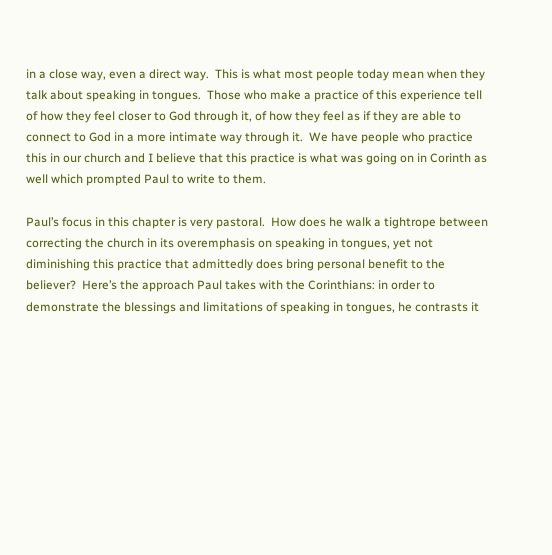in a close way, even a direct way.  This is what most people today mean when they talk about speaking in tongues.  Those who make a practice of this experience tell of how they feel closer to God through it, of how they feel as if they are able to connect to God in a more intimate way through it.  We have people who practice this in our church and I believe that this practice is what was going on in Corinth as well which prompted Paul to write to them.

Paul’s focus in this chapter is very pastoral.  How does he walk a tightrope between correcting the church in its overemphasis on speaking in tongues, yet not diminishing this practice that admittedly does bring personal benefit to the believer?  Here’s the approach Paul takes with the Corinthians: in order to demonstrate the blessings and limitations of speaking in tongues, he contrasts it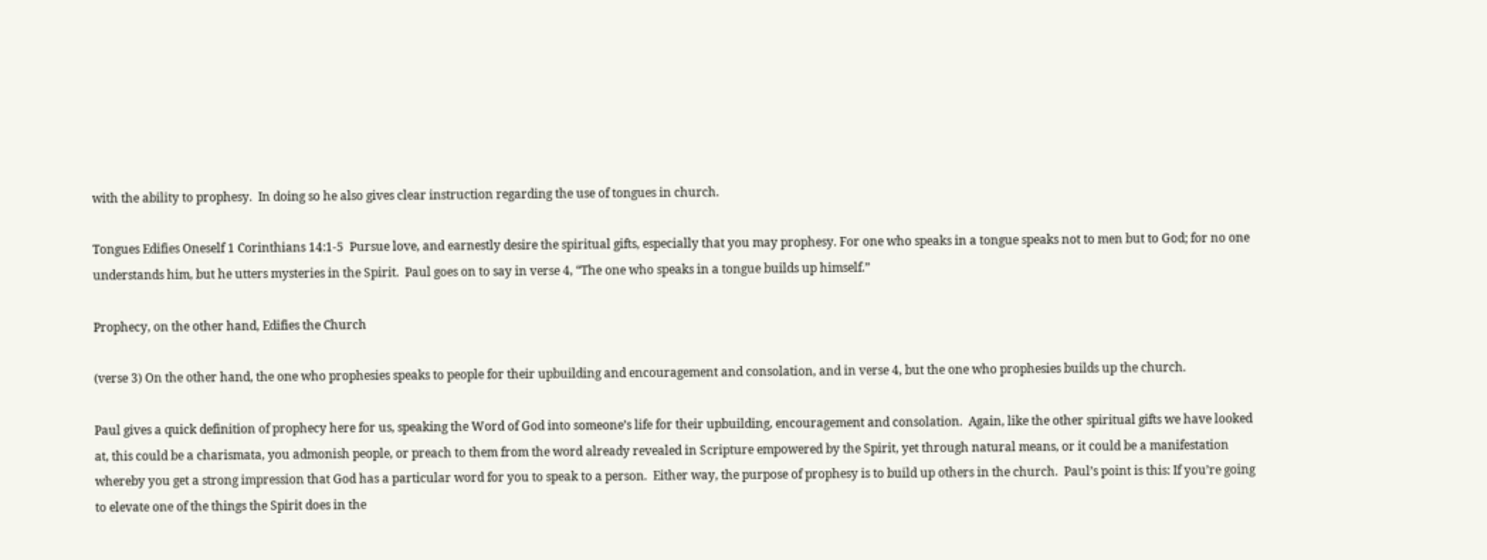with the ability to prophesy.  In doing so he also gives clear instruction regarding the use of tongues in church.

Tongues Edifies Oneself 1 Corinthians 14:1-5  Pursue love, and earnestly desire the spiritual gifts, especially that you may prophesy. For one who speaks in a tongue speaks not to men but to God; for no one understands him, but he utters mysteries in the Spirit.  Paul goes on to say in verse 4, “The one who speaks in a tongue builds up himself.”

Prophecy, on the other hand, Edifies the Church

(verse 3) On the other hand, the one who prophesies speaks to people for their upbuilding and encouragement and consolation, and in verse 4, but the one who prophesies builds up the church.

Paul gives a quick definition of prophecy here for us, speaking the Word of God into someone’s life for their upbuilding, encouragement and consolation.  Again, like the other spiritual gifts we have looked at, this could be a charismata, you admonish people, or preach to them from the word already revealed in Scripture empowered by the Spirit, yet through natural means, or it could be a manifestation whereby you get a strong impression that God has a particular word for you to speak to a person.  Either way, the purpose of prophesy is to build up others in the church.  Paul’s point is this: If you’re going to elevate one of the things the Spirit does in the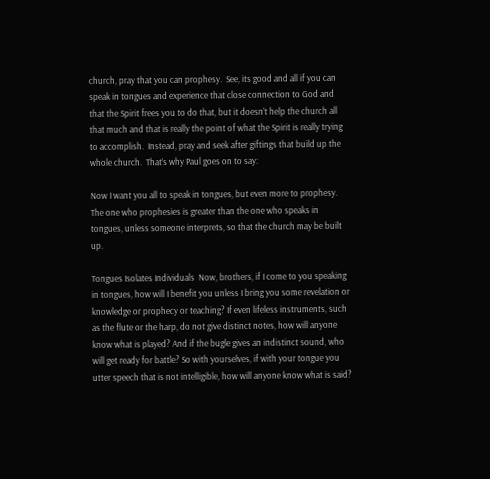church, pray that you can prophesy.  See, its good and all if you can speak in tongues and experience that close connection to God and that the Spirit frees you to do that, but it doesn’t help the church all that much and that is really the point of what the Spirit is really trying to accomplish.  Instead, pray and seek after giftings that build up the whole church.  That’s why Paul goes on to say:

Now I want you all to speak in tongues, but even more to prophesy. The one who prophesies is greater than the one who speaks in tongues, unless someone interprets, so that the church may be built up.

Tongues Isolates Individuals  Now, brothers, if I come to you speaking in tongues, how will I benefit you unless I bring you some revelation or knowledge or prophecy or teaching? If even lifeless instruments, such as the flute or the harp, do not give distinct notes, how will anyone know what is played? And if the bugle gives an indistinct sound, who will get ready for battle? So with yourselves, if with your tongue you utter speech that is not intelligible, how will anyone know what is said?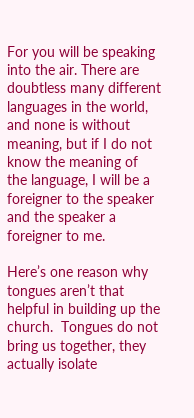For you will be speaking into the air. There are doubtless many different languages in the world, and none is without meaning, but if I do not know the meaning of the language, I will be a foreigner to the speaker and the speaker a foreigner to me.

Here’s one reason why tongues aren’t that helpful in building up the church.  Tongues do not bring us together, they actually isolate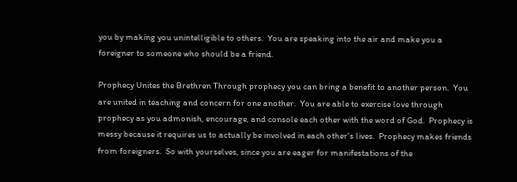you by making you unintelligible to others.  You are speaking into the air and make you a foreigner to someone who should be a friend.

Prophecy Unites the Brethren Through prophecy you can bring a benefit to another person.  You are united in teaching and concern for one another.  You are able to exercise love through prophecy as you admonish, encourage, and console each other with the word of God.  Prophecy is messy because it requires us to actually be involved in each other’s lives.  Prophecy makes friends from foreigners.  So with yourselves, since you are eager for manifestations of the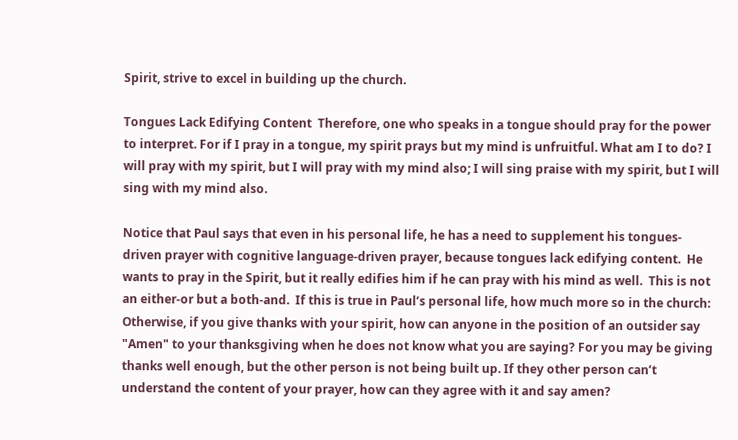Spirit, strive to excel in building up the church.

Tongues Lack Edifying Content  Therefore, one who speaks in a tongue should pray for the power to interpret. For if I pray in a tongue, my spirit prays but my mind is unfruitful. What am I to do? I will pray with my spirit, but I will pray with my mind also; I will sing praise with my spirit, but I will sing with my mind also.

Notice that Paul says that even in his personal life, he has a need to supplement his tongues-driven prayer with cognitive language-driven prayer, because tongues lack edifying content.  He wants to pray in the Spirit, but it really edifies him if he can pray with his mind as well.  This is not an either-or but a both-and.  If this is true in Paul’s personal life, how much more so in the church:  Otherwise, if you give thanks with your spirit, how can anyone in the position of an outsider say "Amen" to your thanksgiving when he does not know what you are saying? For you may be giving thanks well enough, but the other person is not being built up. If they other person can’t understand the content of your prayer, how can they agree with it and say amen?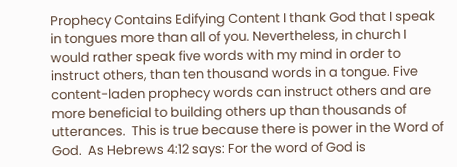Prophecy Contains Edifying Content I thank God that I speak in tongues more than all of you. Nevertheless, in church I would rather speak five words with my mind in order to instruct others, than ten thousand words in a tongue. Five content-laden prophecy words can instruct others and are more beneficial to building others up than thousands of utterances.  This is true because there is power in the Word of God.  As Hebrews 4:12 says: For the word of God is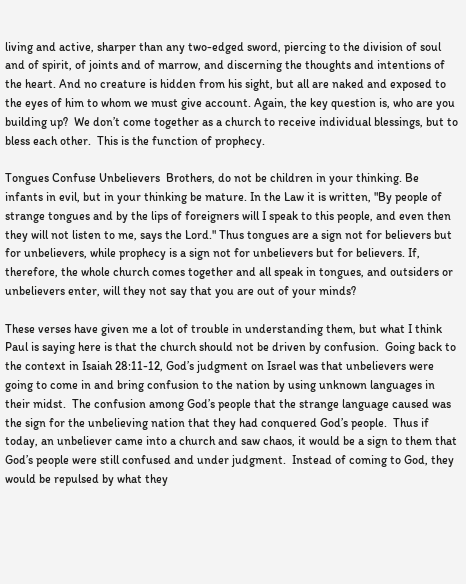living and active, sharper than any two-edged sword, piercing to the division of soul and of spirit, of joints and of marrow, and discerning the thoughts and intentions of the heart. And no creature is hidden from his sight, but all are naked and exposed to the eyes of him to whom we must give account. Again, the key question is, who are you building up?  We don’t come together as a church to receive individual blessings, but to bless each other.  This is the function of prophecy.

Tongues Confuse Unbelievers  Brothers, do not be children in your thinking. Be infants in evil, but in your thinking be mature. In the Law it is written, "By people of strange tongues and by the lips of foreigners will I speak to this people, and even then they will not listen to me, says the Lord." Thus tongues are a sign not for believers but for unbelievers, while prophecy is a sign not for unbelievers but for believers. If, therefore, the whole church comes together and all speak in tongues, and outsiders or unbelievers enter, will they not say that you are out of your minds?

These verses have given me a lot of trouble in understanding them, but what I think Paul is saying here is that the church should not be driven by confusion.  Going back to the context in Isaiah 28:11-12, God’s judgment on Israel was that unbelievers were going to come in and bring confusion to the nation by using unknown languages in their midst.  The confusion among God’s people that the strange language caused was the sign for the unbelieving nation that they had conquered God’s people.  Thus if today, an unbeliever came into a church and saw chaos, it would be a sign to them that God’s people were still confused and under judgment.  Instead of coming to God, they would be repulsed by what they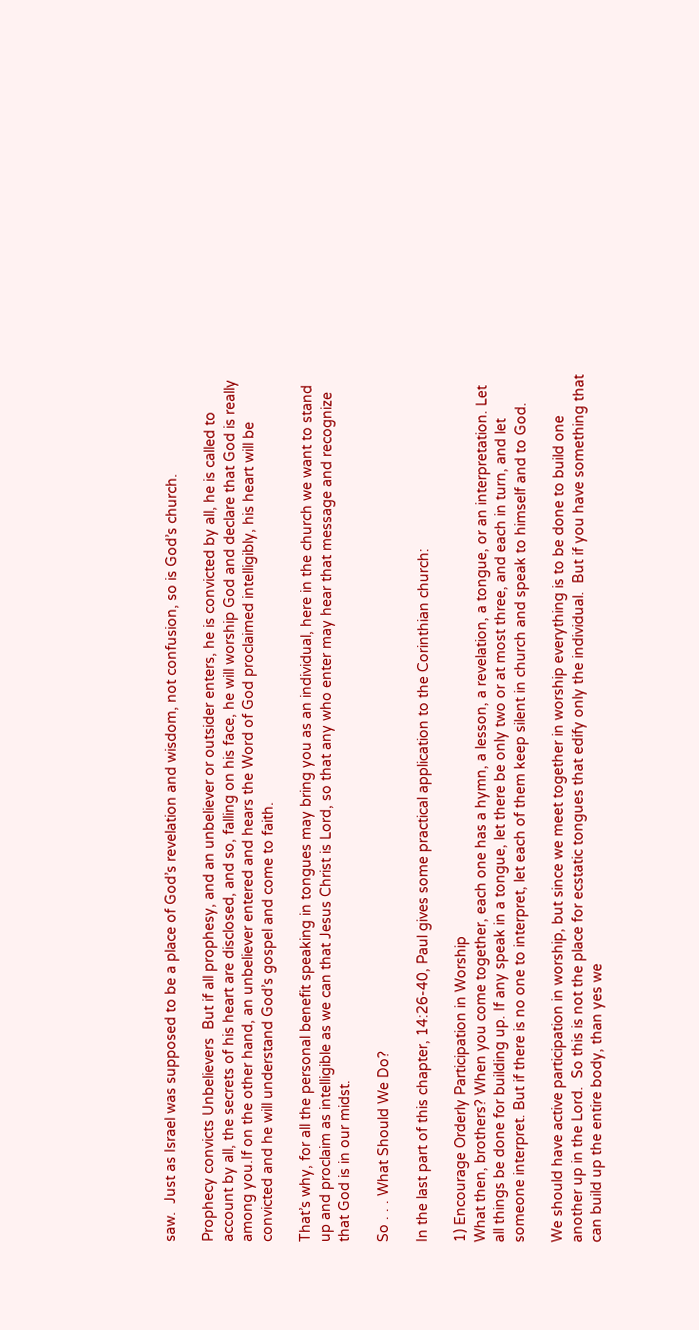saw.  Just as Israel was supposed to be a place of God’s revelation and wisdom, not confusion, so is God’s church.

Prophecy convicts Unbelievers  But if all prophesy, and an unbeliever or outsider enters, he is convicted by all, he is called to account by all, the secrets of his heart are disclosed, and so, falling on his face, he will worship God and declare that God is really among you.If on the other hand, an unbeliever entered and hears the Word of God proclaimed intelligibly, his heart will be convicted and he will understand God’s gospel and come to faith.

That’s why, for all the personal benefit speaking in tongues may bring you as an individual, here in the church we want to stand up and proclaim as intelligible as we can that Jesus Christ is Lord, so that any who enter may hear that message and recognize that God is in our midst.

So . . . What Should We Do?

In the last part of this chapter, 14:26-40, Paul gives some practical application to the Corinthian church:

1) Encourage Orderly Participation in Worship
What then, brothers? When you come together, each one has a hymn, a lesson, a revelation, a tongue, or an interpretation. Let all things be done for building up. If any speak in a tongue, let there be only two or at most three, and each in turn, and let someone interpret. But if there is no one to interpret, let each of them keep silent in church and speak to himself and to God.

We should have active participation in worship, but since we meet together in worship everything is to be done to build one another up in the Lord.  So this is not the place for ecstatic tongues that edify only the individual.  But if you have something that can build up the entire body, than yes we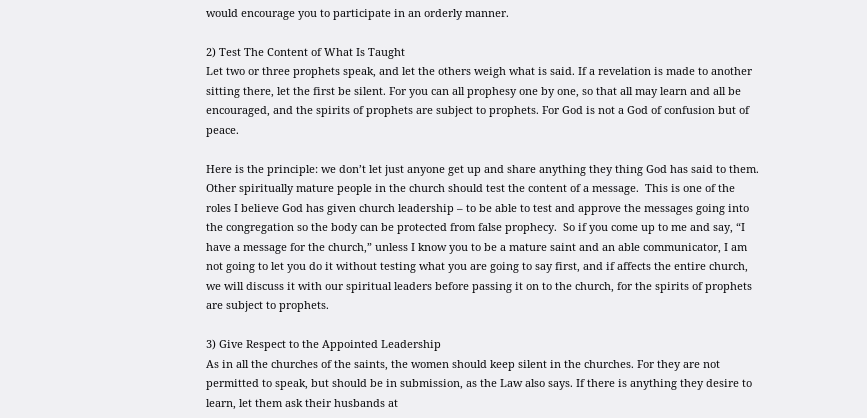would encourage you to participate in an orderly manner.

2) Test The Content of What Is Taught
Let two or three prophets speak, and let the others weigh what is said. If a revelation is made to another sitting there, let the first be silent. For you can all prophesy one by one, so that all may learn and all be encouraged, and the spirits of prophets are subject to prophets. For God is not a God of confusion but of peace.

Here is the principle: we don’t let just anyone get up and share anything they thing God has said to them.  Other spiritually mature people in the church should test the content of a message.  This is one of the roles I believe God has given church leadership – to be able to test and approve the messages going into the congregation so the body can be protected from false prophecy.  So if you come up to me and say, “I have a message for the church,” unless I know you to be a mature saint and an able communicator, I am not going to let you do it without testing what you are going to say first, and if affects the entire church, we will discuss it with our spiritual leaders before passing it on to the church, for the spirits of prophets are subject to prophets.

3) Give Respect to the Appointed Leadership
As in all the churches of the saints, the women should keep silent in the churches. For they are not permitted to speak, but should be in submission, as the Law also says. If there is anything they desire to learn, let them ask their husbands at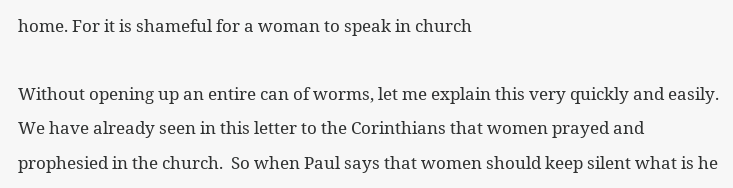home. For it is shameful for a woman to speak in church

Without opening up an entire can of worms, let me explain this very quickly and easily.  We have already seen in this letter to the Corinthians that women prayed and prophesied in the church.  So when Paul says that women should keep silent what is he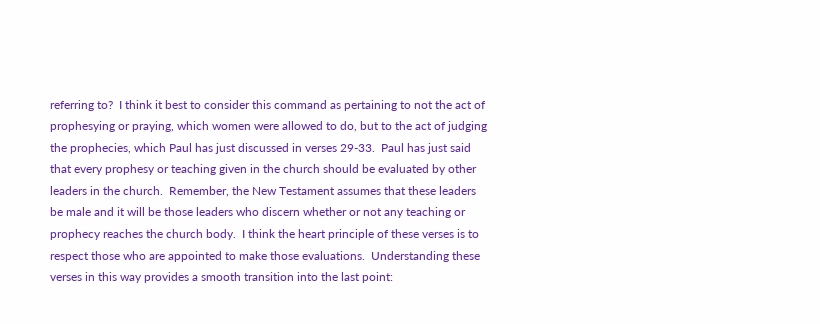referring to?  I think it best to consider this command as pertaining to not the act of prophesying or praying, which women were allowed to do, but to the act of judging the prophecies, which Paul has just discussed in verses 29-33.  Paul has just said that every prophesy or teaching given in the church should be evaluated by other leaders in the church.  Remember, the New Testament assumes that these leaders be male and it will be those leaders who discern whether or not any teaching or prophecy reaches the church body.  I think the heart principle of these verses is to respect those who are appointed to make those evaluations.  Understanding these verses in this way provides a smooth transition into the last point: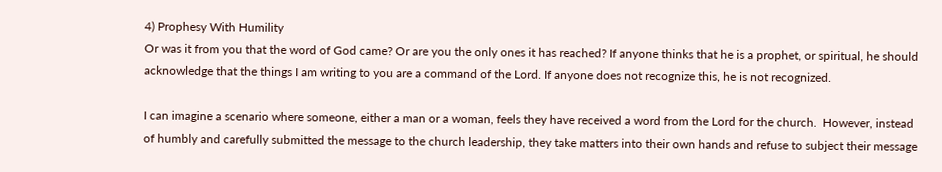4) Prophesy With Humility
Or was it from you that the word of God came? Or are you the only ones it has reached? If anyone thinks that he is a prophet, or spiritual, he should acknowledge that the things I am writing to you are a command of the Lord. If anyone does not recognize this, he is not recognized.

I can imagine a scenario where someone, either a man or a woman, feels they have received a word from the Lord for the church.  However, instead of humbly and carefully submitted the message to the church leadership, they take matters into their own hands and refuse to subject their message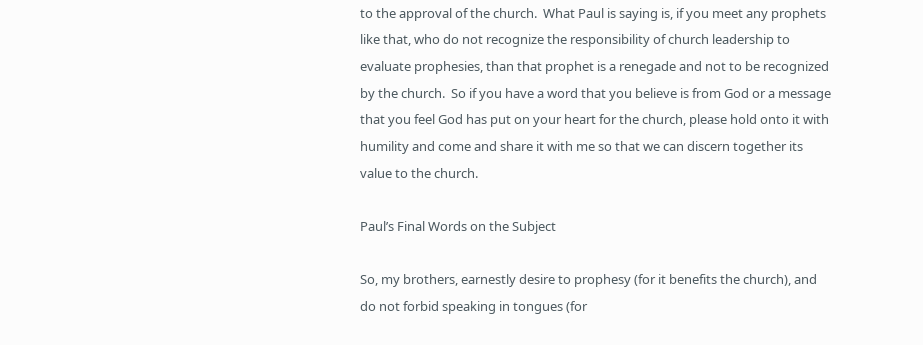to the approval of the church.  What Paul is saying is, if you meet any prophets like that, who do not recognize the responsibility of church leadership to evaluate prophesies, than that prophet is a renegade and not to be recognized by the church.  So if you have a word that you believe is from God or a message that you feel God has put on your heart for the church, please hold onto it with humility and come and share it with me so that we can discern together its value to the church.

Paul’s Final Words on the Subject

So, my brothers, earnestly desire to prophesy (for it benefits the church), and do not forbid speaking in tongues (for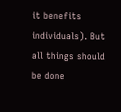it benefits individuals). But all things should be done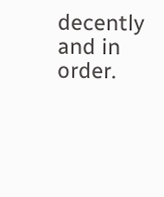decently and in order.